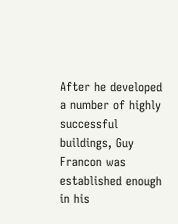After he developed a number of highly successful buildings, Guy Francon was established enough in his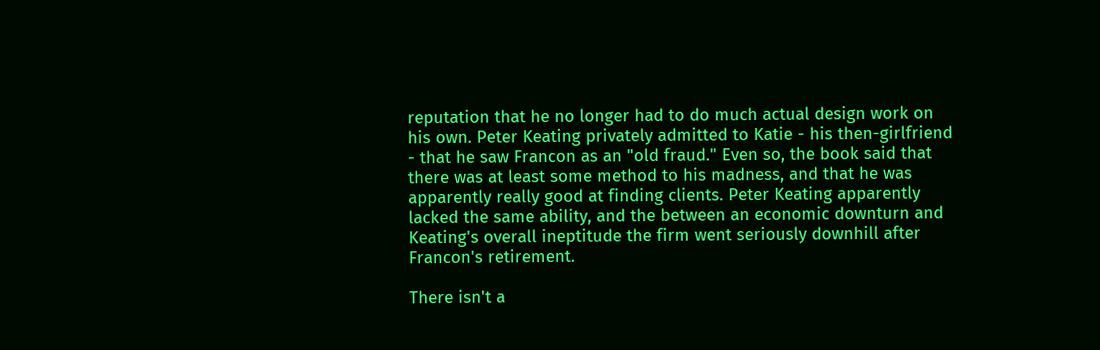reputation that he no longer had to do much actual design work on his own. Peter Keating privately admitted to Katie - his then-girlfriend - that he saw Francon as an "old fraud." Even so, the book said that there was at least some method to his madness, and that he was apparently really good at finding clients. Peter Keating apparently lacked the same ability, and the between an economic downturn and Keating's overall ineptitude the firm went seriously downhill after Francon's retirement.

There isn't a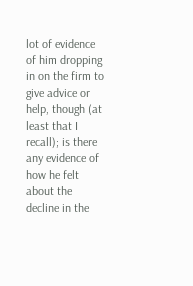lot of evidence of him dropping in on the firm to give advice or help, though (at least that I recall); is there any evidence of how he felt about the decline in the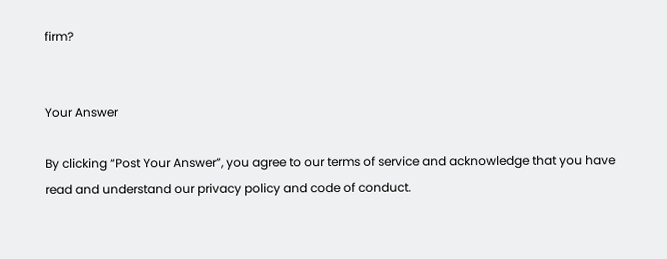firm?


Your Answer

By clicking “Post Your Answer”, you agree to our terms of service and acknowledge that you have read and understand our privacy policy and code of conduct.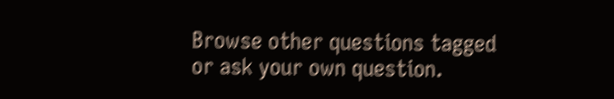Browse other questions tagged or ask your own question.